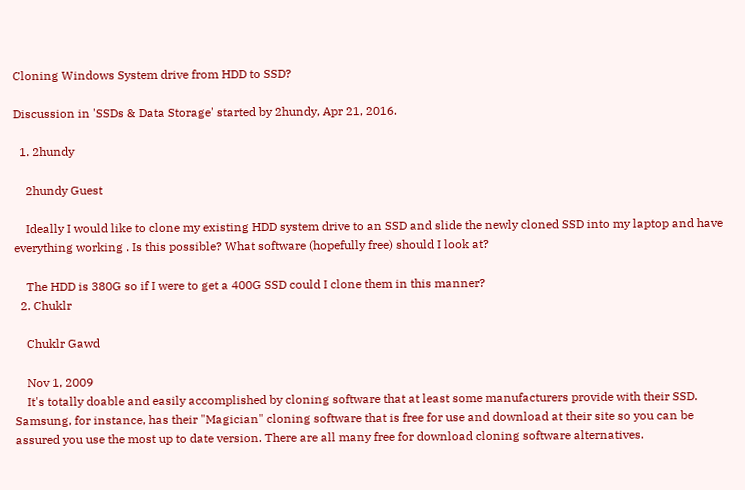Cloning Windows System drive from HDD to SSD?

Discussion in 'SSDs & Data Storage' started by 2hundy, Apr 21, 2016.

  1. 2hundy

    2hundy Guest

    Ideally I would like to clone my existing HDD system drive to an SSD and slide the newly cloned SSD into my laptop and have everything working . Is this possible? What software (hopefully free) should I look at?

    The HDD is 380G so if I were to get a 400G SSD could I clone them in this manner?
  2. Chuklr

    Chuklr Gawd

    Nov 1, 2009
    It's totally doable and easily accomplished by cloning software that at least some manufacturers provide with their SSD. Samsung, for instance, has their "Magician" cloning software that is free for use and download at their site so you can be assured you use the most up to date version. There are all many free for download cloning software alternatives.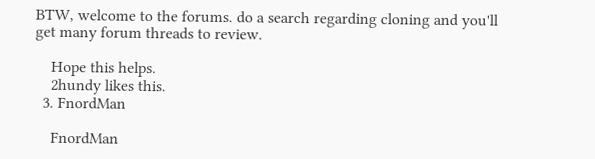BTW, welcome to the forums. do a search regarding cloning and you'll get many forum threads to review.

    Hope this helps.
    2hundy likes this.
  3. FnordMan

    FnordMan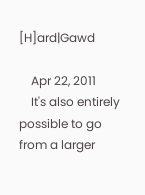[H]ard|Gawd

    Apr 22, 2011
    It's also entirely possible to go from a larger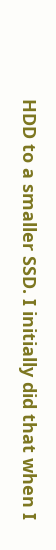HDD to a smaller SSD. I initially did that when I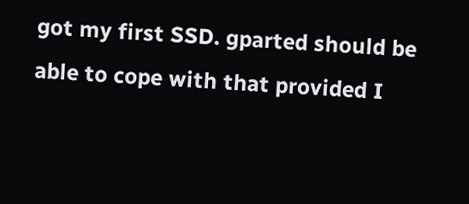got my first SSD. gparted should be able to cope with that provided I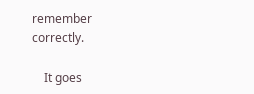remember correctly.

    It goes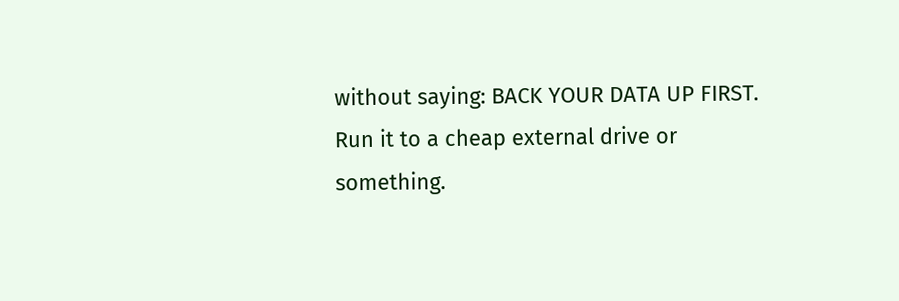without saying: BACK YOUR DATA UP FIRST. Run it to a cheap external drive or something.